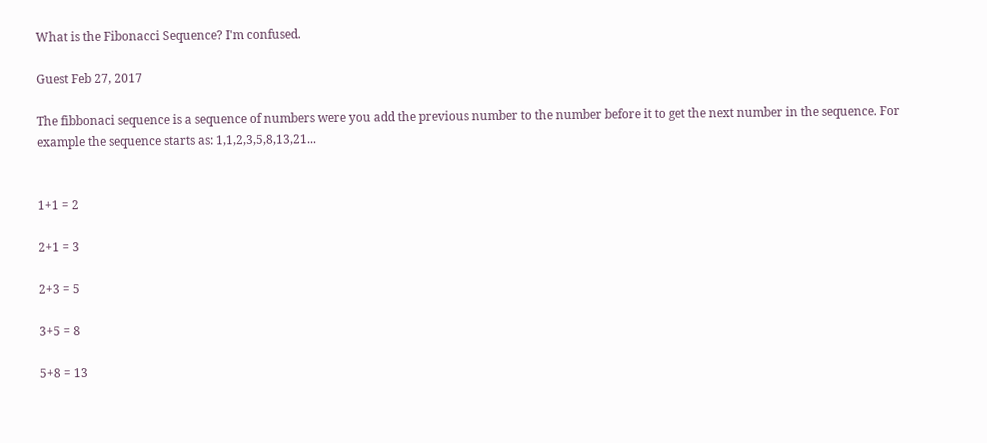What is the Fibonacci Sequence? I'm confused.

Guest Feb 27, 2017

The fibbonaci sequence is a sequence of numbers were you add the previous number to the number before it to get the next number in the sequence. For example the sequence starts as: 1,1,2,3,5,8,13,21...


1+1 = 2

2+1 = 3

2+3 = 5

3+5 = 8

5+8 = 13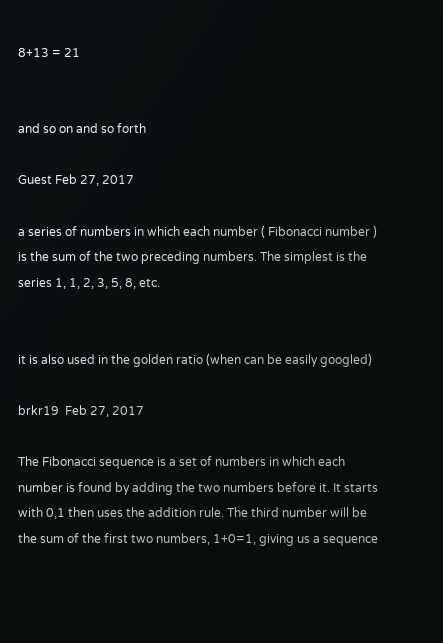8+13 = 21


and so on and so forth

Guest Feb 27, 2017

a series of numbers in which each number ( Fibonacci number ) is the sum of the two preceding numbers. The simplest is the series 1, 1, 2, 3, 5, 8, etc.


it is also used in the golden ratio (when can be easily googled)

brkr19  Feb 27, 2017

The Fibonacci sequence is a set of numbers in which each number is found by adding the two numbers before it. It starts with 0,1 then uses the addition rule. The third number will be the sum of the first two numbers, 1+0=1, giving us a sequence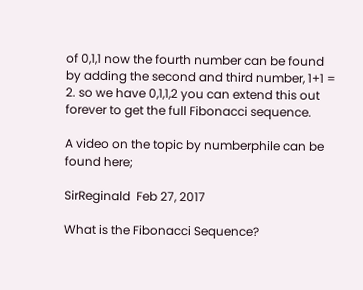of 0,1,1 now the fourth number can be found by adding the second and third number, 1+1 = 2. so we have 0,1,1,2 you can extend this out forever to get the full Fibonacci sequence.

A video on the topic by numberphile can be found here;

SirReginald  Feb 27, 2017

What is the Fibonacci Sequence?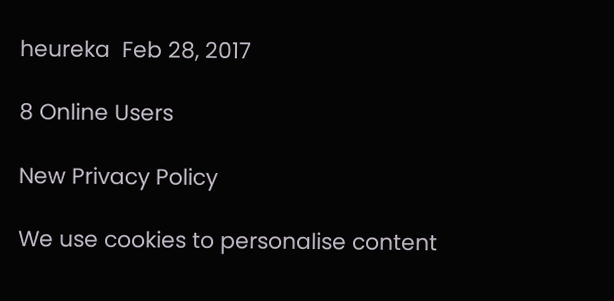heureka  Feb 28, 2017

8 Online Users

New Privacy Policy

We use cookies to personalise content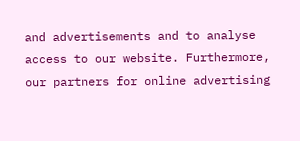and advertisements and to analyse access to our website. Furthermore, our partners for online advertising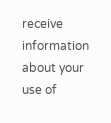receive information about your use of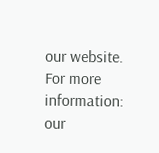our website.
For more information: our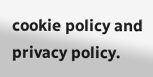cookie policy and privacy policy.